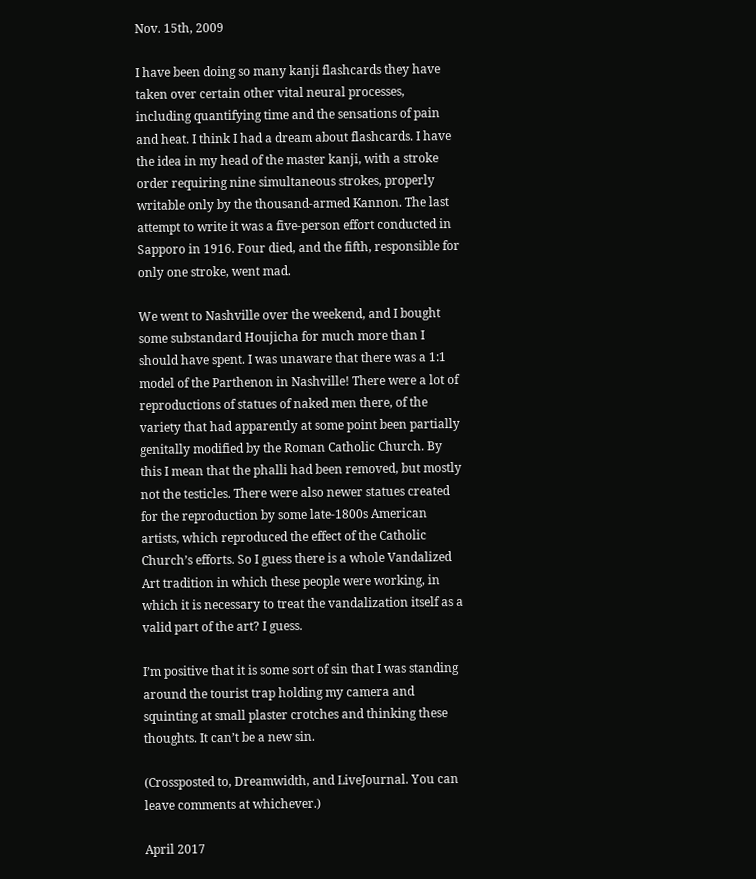Nov. 15th, 2009

I have been doing so many kanji flashcards they have taken over certain other vital neural processes, including quantifying time and the sensations of pain and heat. I think I had a dream about flashcards. I have the idea in my head of the master kanji, with a stroke order requiring nine simultaneous strokes, properly writable only by the thousand-armed Kannon. The last attempt to write it was a five-person effort conducted in Sapporo in 1916. Four died, and the fifth, responsible for only one stroke, went mad.

We went to Nashville over the weekend, and I bought some substandard Houjicha for much more than I should have spent. I was unaware that there was a 1:1 model of the Parthenon in Nashville! There were a lot of reproductions of statues of naked men there, of the variety that had apparently at some point been partially genitally modified by the Roman Catholic Church. By this I mean that the phalli had been removed, but mostly not the testicles. There were also newer statues created for the reproduction by some late-1800s American artists, which reproduced the effect of the Catholic Church’s efforts. So I guess there is a whole Vandalized Art tradition in which these people were working, in which it is necessary to treat the vandalization itself as a valid part of the art? I guess.

I’m positive that it is some sort of sin that I was standing around the tourist trap holding my camera and squinting at small plaster crotches and thinking these thoughts. It can’t be a new sin.

(Crossposted to, Dreamwidth, and LiveJournal. You can leave comments at whichever.)

April 2017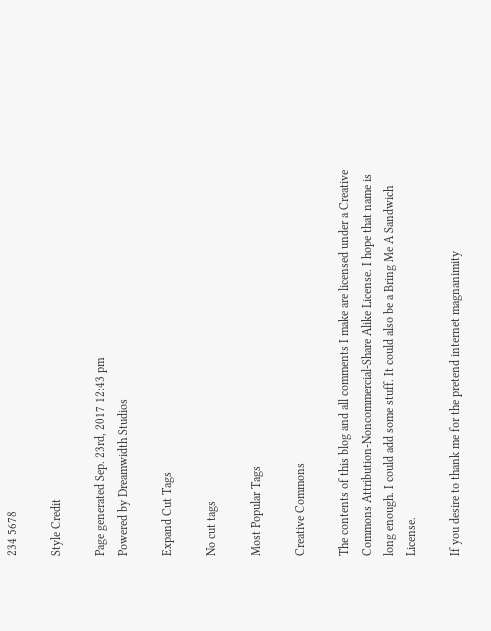234 5678

Style Credit

Page generated Sep. 23rd, 2017 12:43 pm
Powered by Dreamwidth Studios

Expand Cut Tags

No cut tags

Most Popular Tags

Creative Commons

The contents of this blog and all comments I make are licensed under a Creative Commons Attribution-Noncommercial-Share Alike License. I hope that name is long enough. I could add some stuff. It could also be a Bring Me A Sandwich License.

If you desire to thank me for the pretend internet magnanimity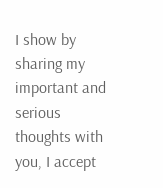I show by sharing my important and serious thoughts with you, I accept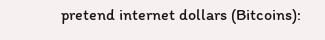pretend internet dollars (Bitcoins):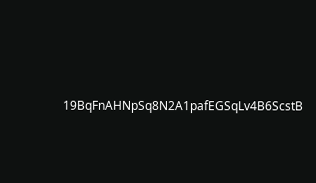19BqFnAHNpSq8N2A1pafEGSqLv4B6ScstB